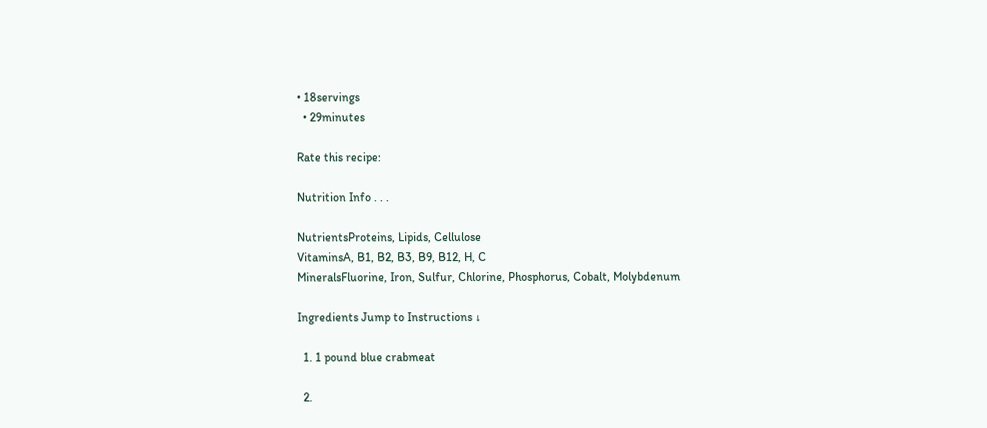• 18servings
  • 29minutes

Rate this recipe:

Nutrition Info . . .

NutrientsProteins, Lipids, Cellulose
VitaminsA, B1, B2, B3, B9, B12, H, C
MineralsFluorine, Iron, Sulfur, Chlorine, Phosphorus, Cobalt, Molybdenum

Ingredients Jump to Instructions ↓

  1. 1 pound blue crabmeat

  2.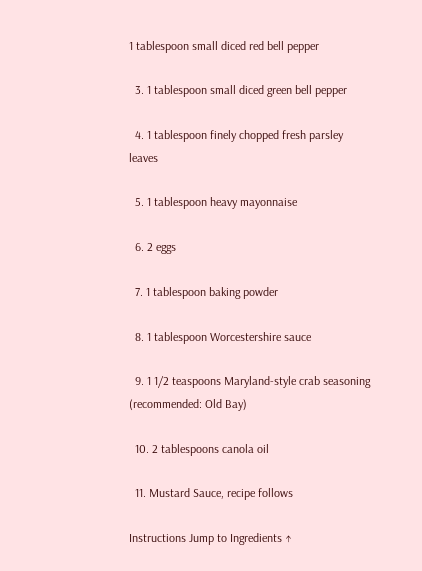1 tablespoon small diced red bell pepper

  3. 1 tablespoon small diced green bell pepper

  4. 1 tablespoon finely chopped fresh parsley leaves

  5. 1 tablespoon heavy mayonnaise

  6. 2 eggs

  7. 1 tablespoon baking powder

  8. 1 tablespoon Worcestershire sauce

  9. 1 1/2 teaspoons Maryland-style crab seasoning (recommended: Old Bay)

  10. 2 tablespoons canola oil

  11. Mustard Sauce, recipe follows

Instructions Jump to Ingredients ↑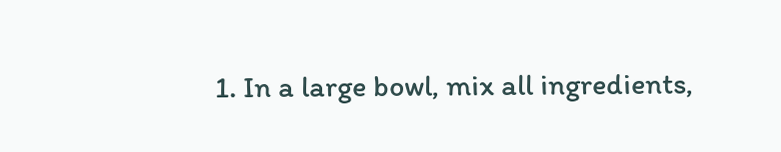1. In a large bowl, mix all ingredients,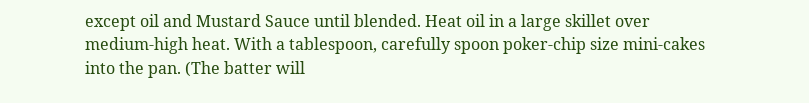except oil and Mustard Sauce until blended. Heat oil in a large skillet over medium-high heat. With a tablespoon, carefully spoon poker-chip size mini-cakes into the pan. (The batter will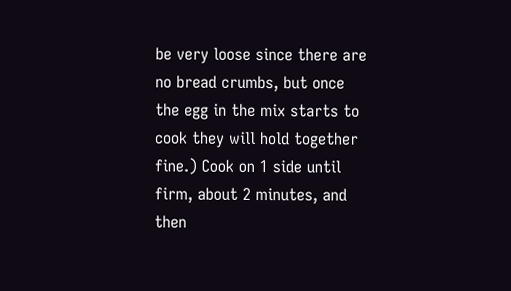be very loose since there are no bread crumbs, but once the egg in the mix starts to cook they will hold together fine.) Cook on 1 side until firm, about 2 minutes, and then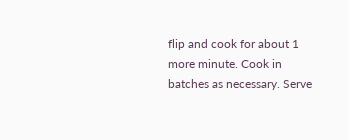flip and cook for about 1 more minute. Cook in batches as necessary. Serve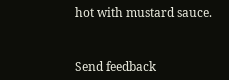hot with mustard sauce.


Send feedback